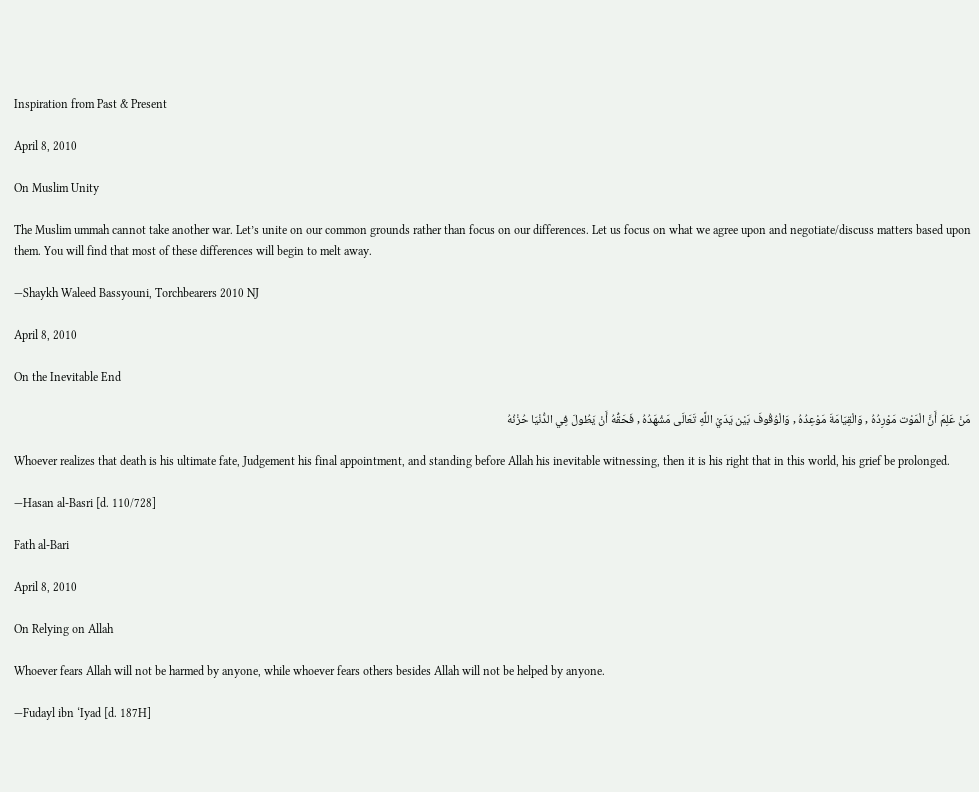Inspiration from Past & Present

April 8, 2010

On Muslim Unity

The Muslim ummah cannot take another war. Let’s unite on our common grounds rather than focus on our differences. Let us focus on what we agree upon and negotiate/discuss matters based upon them. You will find that most of these differences will begin to melt away.

—Shaykh Waleed Bassyouni, Torchbearers 2010 NJ

April 8, 2010

On the Inevitable End

مَنْ عَلِمَ أَنَّ الْمَوْت مَوْرِدُهُ , وَالْقِيَامَةَ مَوْعِدُهُ , وَالْوُقُوفَ بَيْن يَدَيْ اللَّهِ تَعَالَى مَشْهَدُهُ , فَحَقُّهُ أَنْ يَطُولَ فِي الدُّنْيَا حُزْنُهُ

Whoever realizes that death is his ultimate fate, Judgement his final appointment, and standing before Allah his inevitable witnessing, then it is his right that in this world, his grief be prolonged.

—Hasan al-Basri [d. 110/728]

Fath al-Bari

April 8, 2010

On Relying on Allah

Whoever fears Allah will not be harmed by anyone, while whoever fears others besides Allah will not be helped by anyone.

—Fudayl ibn ‘Iyad [d. 187H]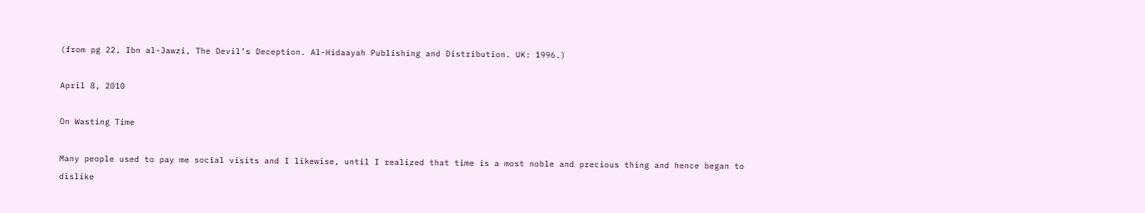(from pg 22, Ibn al-Jawzi, The Devil’s Deception. Al-Hidaayah Publishing and Distribution. UK: 1996.)

April 8, 2010

On Wasting Time

Many people used to pay me social visits and I likewise, until I realized that time is a most noble and precious thing and hence began to dislike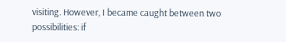visiting. However, I became caught between two possibilities: if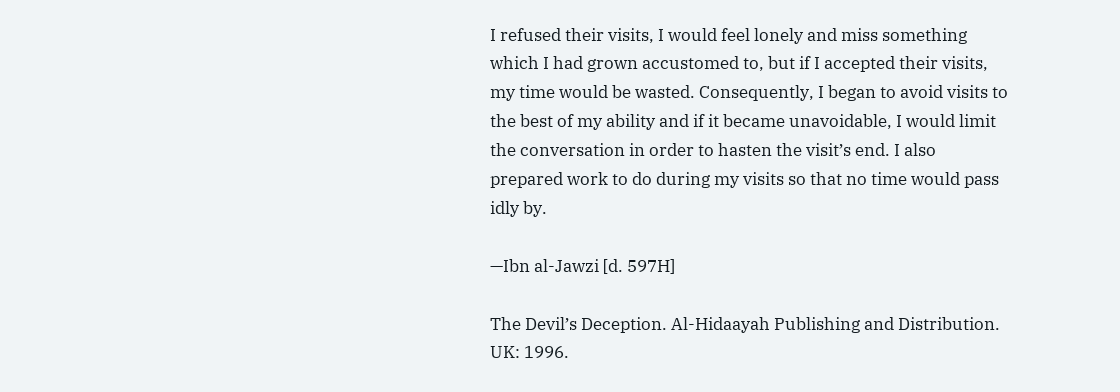I refused their visits, I would feel lonely and miss something which I had grown accustomed to, but if I accepted their visits, my time would be wasted. Consequently, I began to avoid visits to the best of my ability and if it became unavoidable, I would limit the conversation in order to hasten the visit’s end. I also prepared work to do during my visits so that no time would pass idly by.

—Ibn al-Jawzi [d. 597H]

The Devil’s Deception. Al-Hidaayah Publishing and Distribution. UK: 1996.